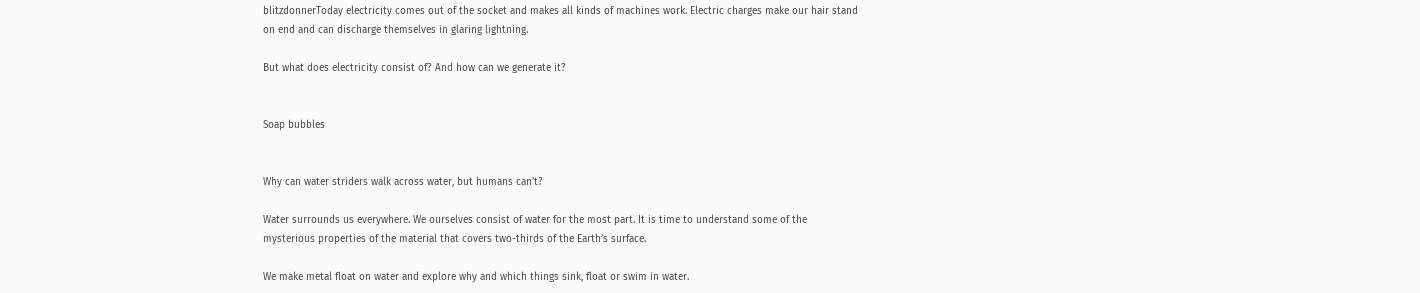blitzdonnerToday electricity comes out of the socket and makes all kinds of machines work. Electric charges make our hair stand on end and can discharge themselves in glaring lightning.

But what does electricity consist of? And how can we generate it?


Soap bubbles


Why can water striders walk across water, but humans can’t?

Water surrounds us everywhere. We ourselves consist of water for the most part. It is time to understand some of the mysterious properties of the material that covers two-thirds of the Earth’s surface.

We make metal float on water and explore why and which things sink, float or swim in water.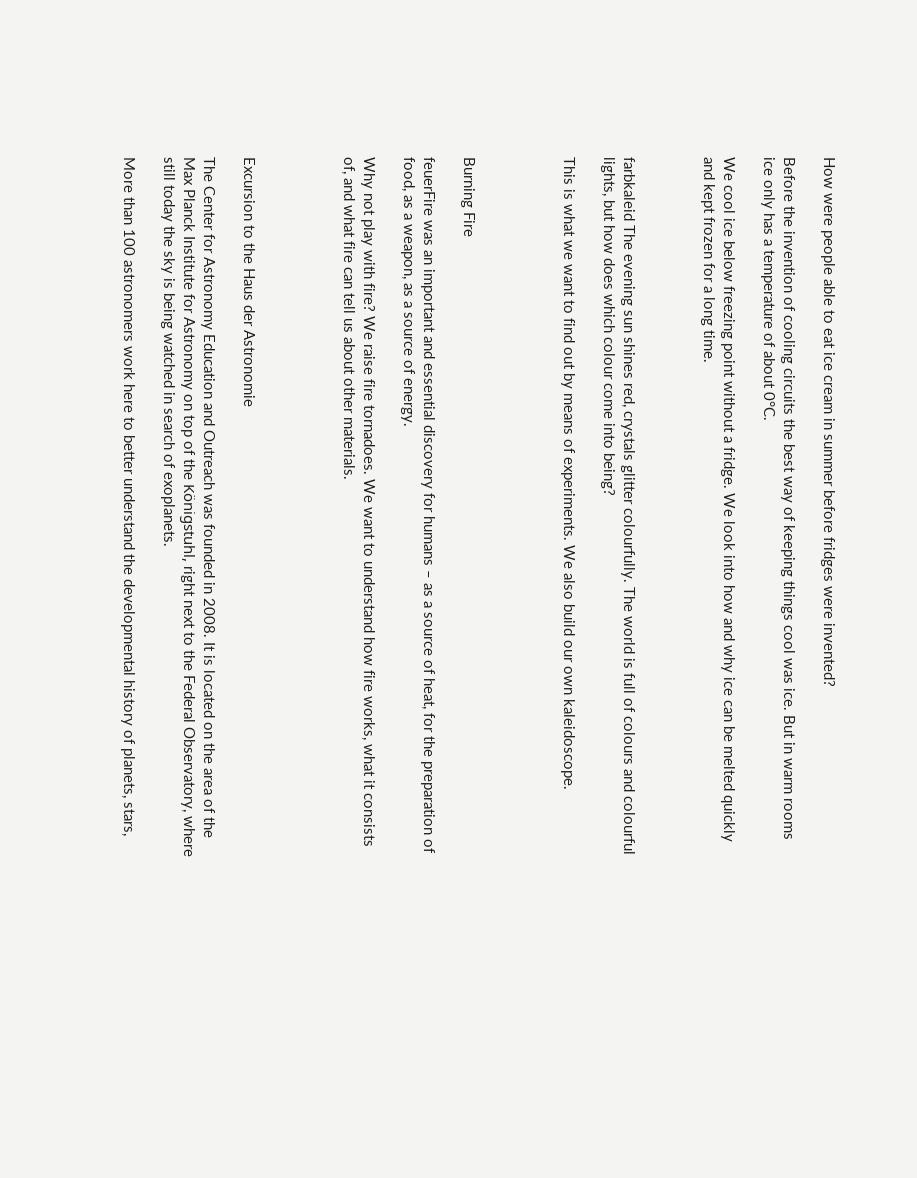How were people able to eat ice cream in summer before fridges were invented?

Before the invention of cooling circuits the best way of keeping things cool was ice. But in warm rooms ice only has a temperature of about 0°C.

We cool ice below freezing point without a fridge. We look into how and why ice can be melted quickly and kept frozen for a long time.



farbkaleid The evening sun shines red, crystals glitter colourfully. The world is full of colours and colourful lights, but how does which colour come into being?

This is what we want to find out by means of experiments. We also build our own kaleidoscope.




Burning Fire

feuerFire was an important and essential discovery for humans – as a source of heat, for the preparation of food, as a weapon, as a source of energy.

Why not play with fire? We raise fire tornadoes. We want to understand how fire works, what it consists of, and what fire can tell us about other materials.




Excursion to the Haus der Astronomie

The Center for Astronomy Education and Outreach was founded in 2008. It is located on the area of the Max Planck Institute for Astronomy on top of the Königstuhl, right next to the Federal Observatory, where still today the sky is being watched in search of exoplanets.

More than 100 astronomers work here to better understand the developmental history of planets, stars,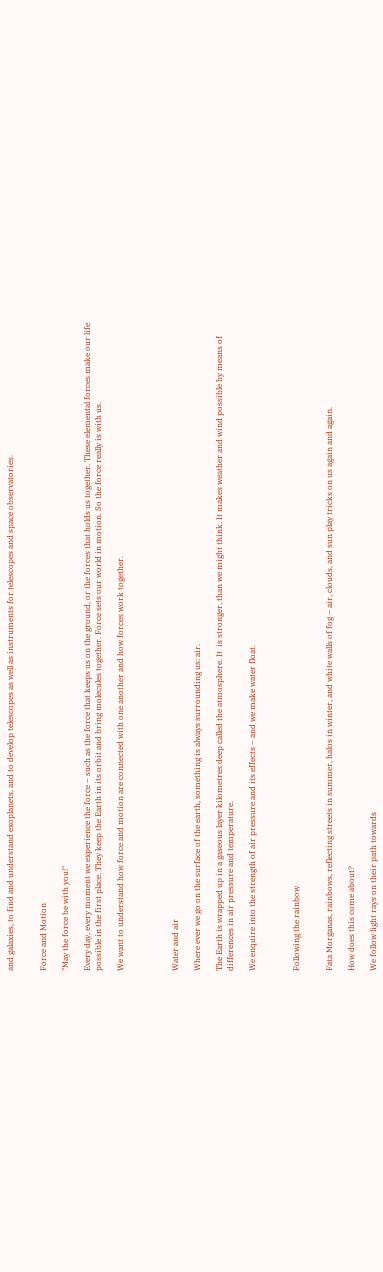and galaxies, to find and understand exoplanets, and to develop telescopes as well as instruments for telescopes and space observatories.


Force and Motion

"May the force be with you!"

Every day, every moment we experience the force – such as the force that keeps us on the ground, or the forces that holds us together. These elemental forces make our life possible in the first place. They keep the Earth in its orbit and bring molecules together. Force sets our world in motion. So the force really is with us.

We want to understand how force and motion are connected with one another and how forces work together.




Water and air

Where ever we go on the surface of the earth, something is always surrounding us: air.

The Earth is wrapped up in a gaseous layer kilometres deep called the atmosphere. It  is stronger, than we might think. It makes weather and wind possible by means of differences in air pressure and temperature.

We enquire into the strength of air pressure and its effects – and we make water float.



Following the rainbow


Fata Morganas, rainbows, reflecting streets in summer, halos in winter, and white walls of fog – air, clouds, and sun play tricks on us again and again.

How does this come about?

We follow light rays on their path towards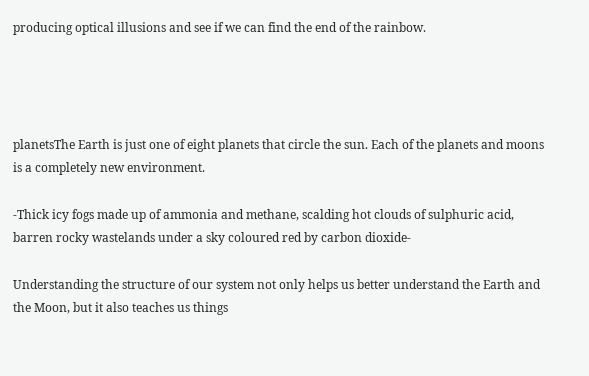producing optical illusions and see if we can find the end of the rainbow.




planetsThe Earth is just one of eight planets that circle the sun. Each of the planets and moons is a completely new environment.

-Thick icy fogs made up of ammonia and methane, scalding hot clouds of sulphuric acid, barren rocky wastelands under a sky coloured red by carbon dioxide-

Understanding the structure of our system not only helps us better understand the Earth and the Moon, but it also teaches us things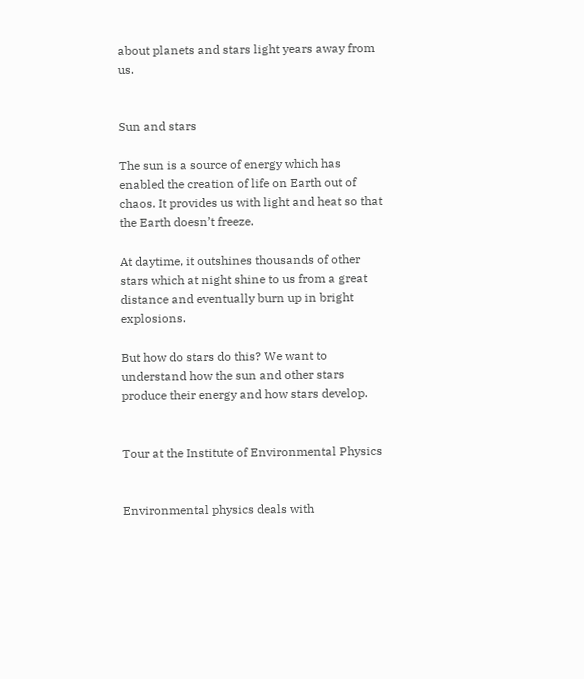about planets and stars light years away from us.


Sun and stars

The sun is a source of energy which has enabled the creation of life on Earth out of chaos. It provides us with light and heat so that the Earth doesn’t freeze.

At daytime, it outshines thousands of other stars which at night shine to us from a great distance and eventually burn up in bright explosions.

But how do stars do this? We want to understand how the sun and other stars produce their energy and how stars develop.


Tour at the Institute of Environmental Physics


Environmental physics deals with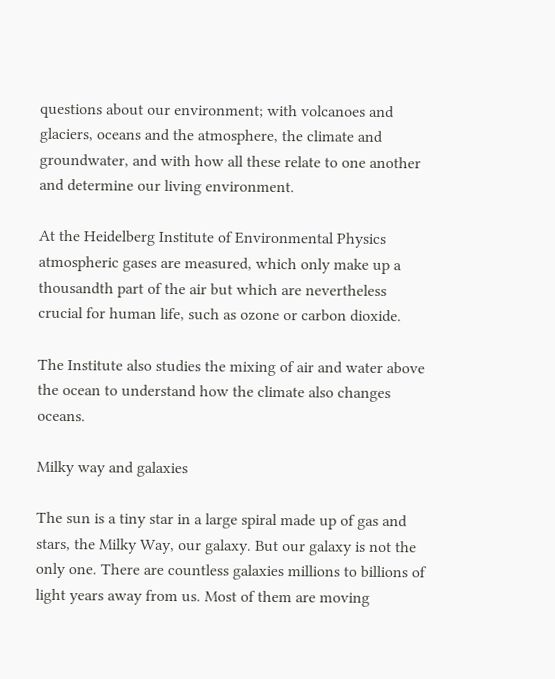questions about our environment; with volcanoes and glaciers, oceans and the atmosphere, the climate and groundwater, and with how all these relate to one another and determine our living environment.

At the Heidelberg Institute of Environmental Physics atmospheric gases are measured, which only make up a thousandth part of the air but which are nevertheless crucial for human life, such as ozone or carbon dioxide.

The Institute also studies the mixing of air and water above the ocean to understand how the climate also changes oceans.

Milky way and galaxies

The sun is a tiny star in a large spiral made up of gas and stars, the Milky Way, our galaxy. But our galaxy is not the only one. There are countless galaxies millions to billions of light years away from us. Most of them are moving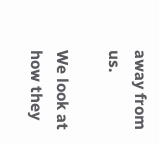away from us.

We look at how they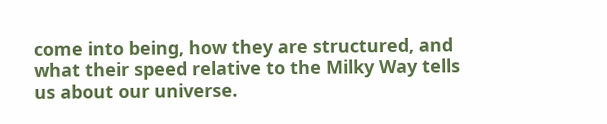come into being, how they are structured, and what their speed relative to the Milky Way tells us about our universe.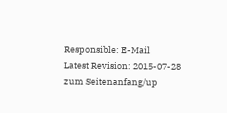Responsible: E-Mail
Latest Revision: 2015-07-28
zum Seitenanfang/up